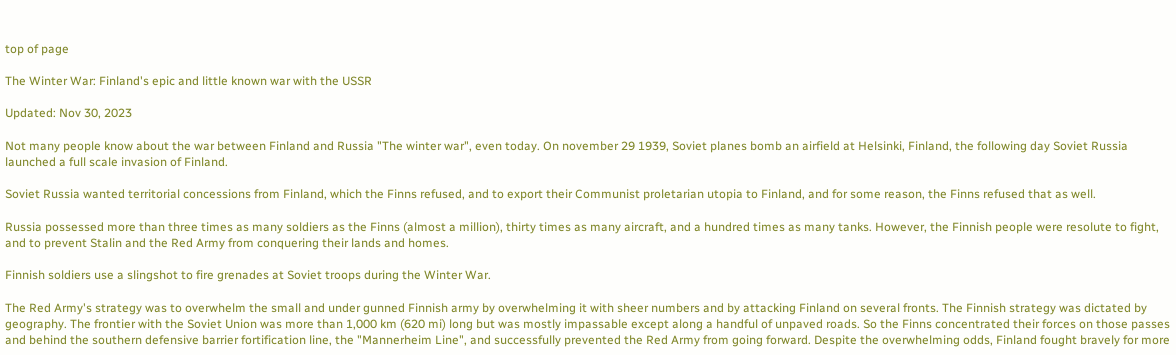top of page

The Winter War: Finland's epic and little known war with the USSR

Updated: Nov 30, 2023

Not many people know about the war between Finland and Russia "The winter war", even today. On november 29 1939, Soviet planes bomb an airfield at Helsinki, Finland, the following day Soviet Russia launched a full scale invasion of Finland.

Soviet Russia wanted territorial concessions from Finland, which the Finns refused, and to export their Communist proletarian utopia to Finland, and for some reason, the Finns refused that as well.

Russia possessed more than three times as many soldiers as the Finns (almost a million), thirty times as many aircraft, and a hundred times as many tanks. However, the Finnish people were resolute to fight, and to prevent Stalin and the Red Army from conquering their lands and homes.

Finnish soldiers use a slingshot to fire grenades at Soviet troops during the Winter War.

The Red Army's strategy was to overwhelm the small and under gunned Finnish army by overwhelming it with sheer numbers and by attacking Finland on several fronts. The Finnish strategy was dictated by geography. The frontier with the Soviet Union was more than 1,000 km (620 mi) long but was mostly impassable except along a handful of unpaved roads. So the Finns concentrated their forces on those passes and behind the southern defensive barrier fortification line, the "Mannerheim Line", and successfully prevented the Red Army from going forward. Despite the overwhelming odds, Finland fought bravely for more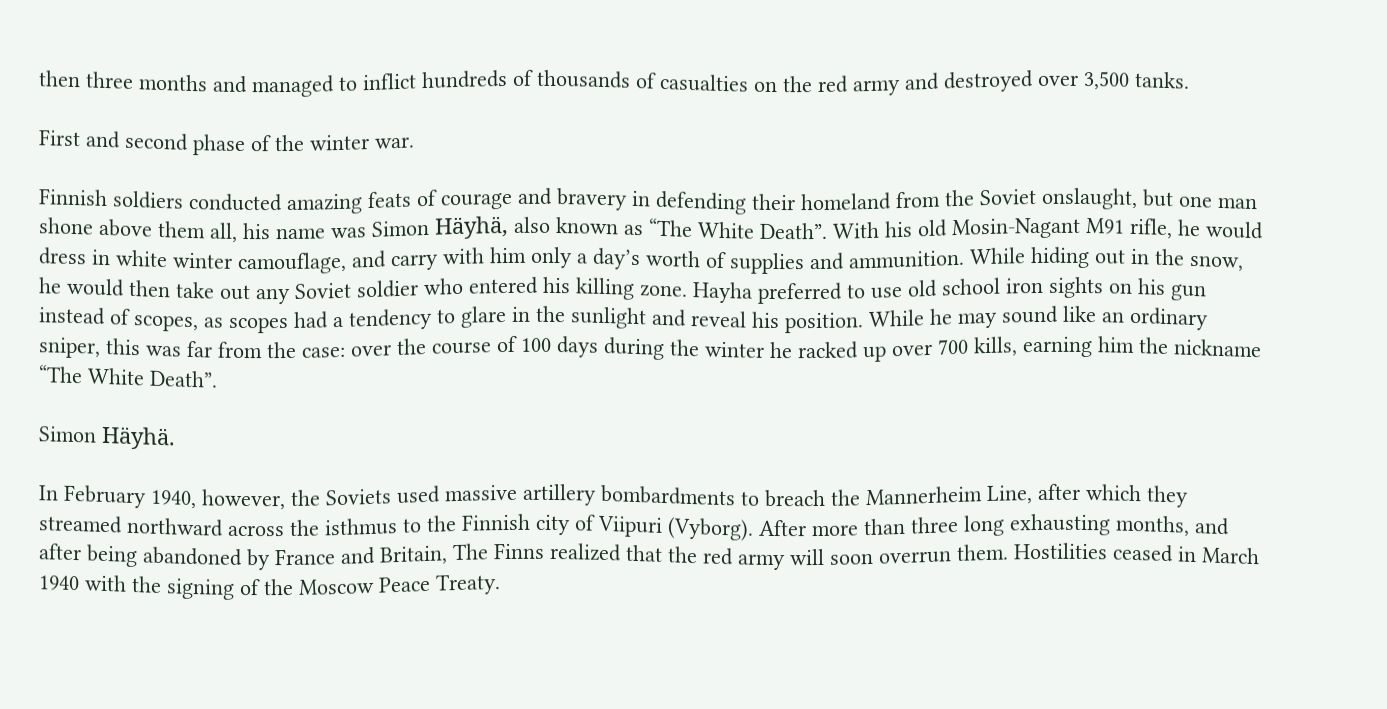then three months and managed to inflict hundreds of thousands of casualties on the red army and destroyed over 3,500 tanks.

First and second phase of the winter war.

Finnish soldiers conducted amazing feats of courage and bravery in defending their homeland from the Soviet onslaught, but one man shone above them all, his name was Simon Häyhä, also known as “The White Death”. With his old Mosin-Nagant M91 rifle, he would dress in white winter camouflage, and carry with him only a day’s worth of supplies and ammunition. While hiding out in the snow, he would then take out any Soviet soldier who entered his killing zone. Hayha preferred to use old school iron sights on his gun instead of scopes, as scopes had a tendency to glare in the sunlight and reveal his position. While he may sound like an ordinary sniper, this was far from the case: over the course of 100 days during the winter he racked up over 700 kills, earning him the nickname “The White Death”.

Simon Häyhä.

In February 1940, however, the Soviets used massive artillery bombardments to breach the Mannerheim Line, after which they streamed northward across the isthmus to the Finnish city of Viipuri (Vyborg). After more than three long exhausting months, and after being abandoned by France and Britain, The Finns realized that the red army will soon overrun them. Hostilities ceased in March 1940 with the signing of the Moscow Peace Treaty.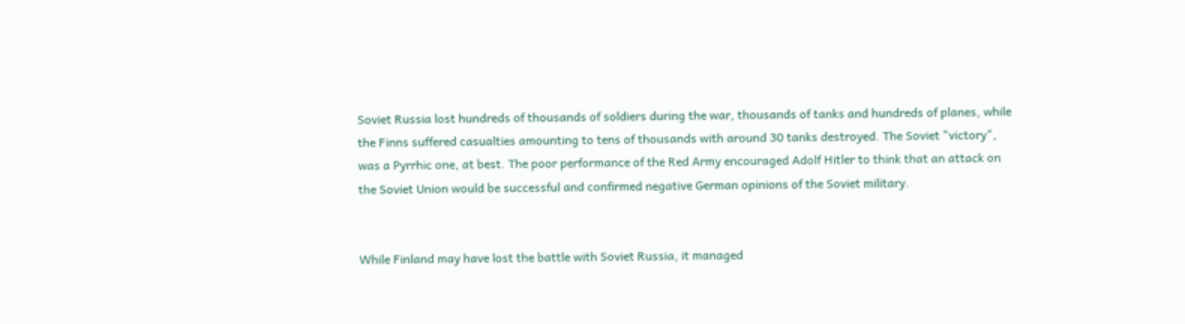Soviet Russia lost hundreds of thousands of soldiers during the war, thousands of tanks and hundreds of planes, while the Finns suffered casualties amounting to tens of thousands with around 30 tanks destroyed. The Soviet "victory", was a Pyrrhic one, at best. The poor performance of the Red Army encouraged Adolf Hitler to think that an attack on the Soviet Union would be successful and confirmed negative German opinions of the Soviet military.


While Finland may have lost the battle with Soviet Russia, it managed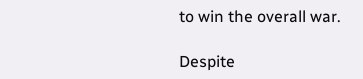to win the overall war.

Despite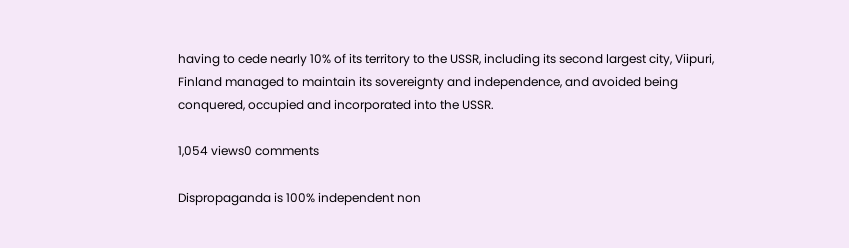having to cede nearly 10% of its territory to the USSR, including its second largest city, Viipuri, Finland managed to maintain its sovereignty and independence, and avoided being conquered, occupied and incorporated into the USSR.

1,054 views0 comments

Dispropaganda is 100% independent non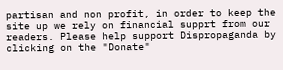partisan and non profit, in order to keep the site up we rely on financial supprt from our readers. Please help support Dispropaganda by clicking on the "Donate"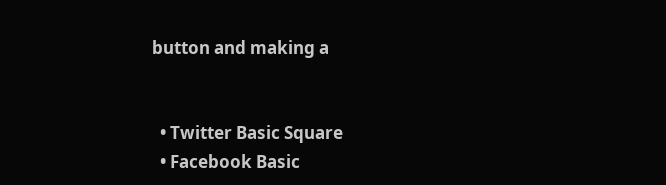button and making a


  • Twitter Basic Square
  • Facebook Basic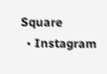Square
  • Instagram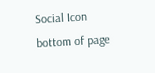Social Icon
bottom of page